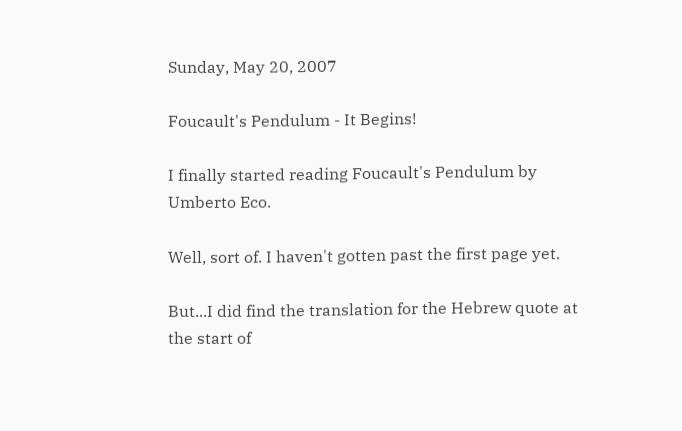Sunday, May 20, 2007

Foucault's Pendulum - It Begins!

I finally started reading Foucault's Pendulum by Umberto Eco.

Well, sort of. I haven't gotten past the first page yet.

But...I did find the translation for the Hebrew quote at the start of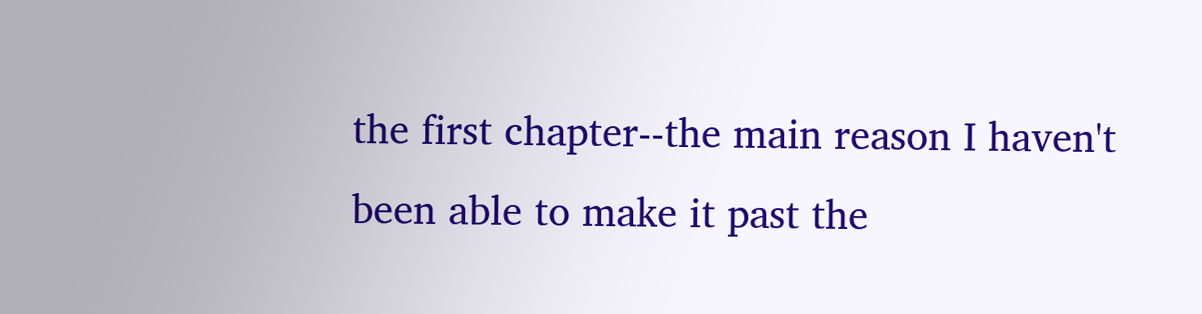the first chapter--the main reason I haven't been able to make it past the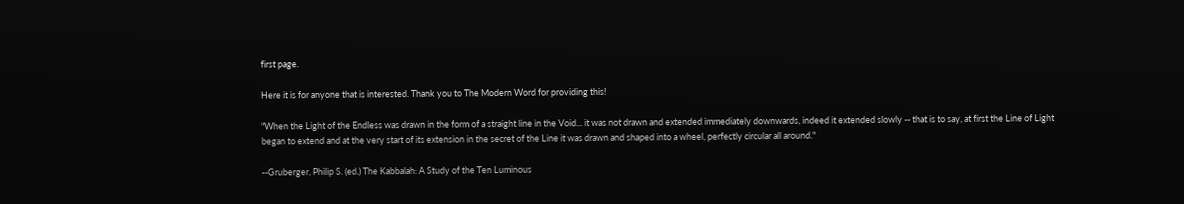first page.

Here it is for anyone that is interested. Thank you to The Modern Word for providing this!

"When the Light of the Endless was drawn in the form of a straight line in the Void... it was not drawn and extended immediately downwards, indeed it extended slowly -- that is to say, at first the Line of Light began to extend and at the very start of its extension in the secret of the Line it was drawn and shaped into a wheel, perfectly circular all around."

--Gruberger, Philip S. (ed.) The Kabbalah: A Study of the Ten Luminous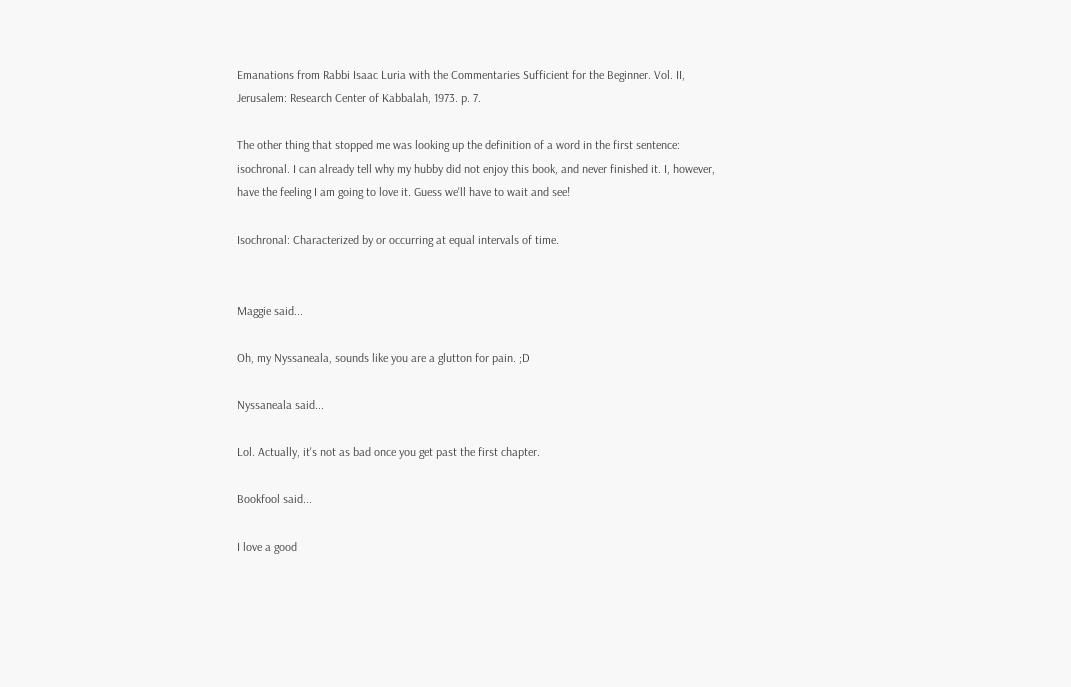Emanations from Rabbi Isaac Luria with the Commentaries Sufficient for the Beginner. Vol. II, Jerusalem: Research Center of Kabbalah, 1973. p. 7.

The other thing that stopped me was looking up the definition of a word in the first sentence: isochronal. I can already tell why my hubby did not enjoy this book, and never finished it. I, however, have the feeling I am going to love it. Guess we'll have to wait and see!

Isochronal: Characterized by or occurring at equal intervals of time.


Maggie said...

Oh, my Nyssaneala, sounds like you are a glutton for pain. ;D

Nyssaneala said...

Lol. Actually, it's not as bad once you get past the first chapter.

Bookfool said...

I love a good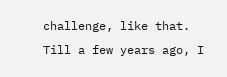challenge, like that. Till a few years ago, I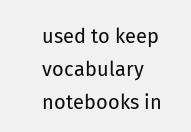used to keep vocabulary notebooks in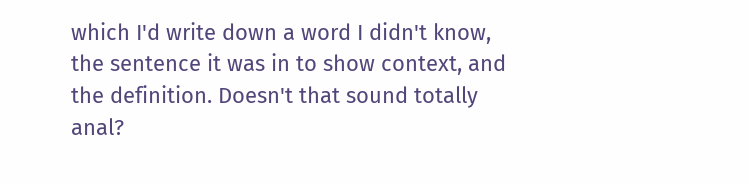which I'd write down a word I didn't know, the sentence it was in to show context, and the definition. Doesn't that sound totally anal?